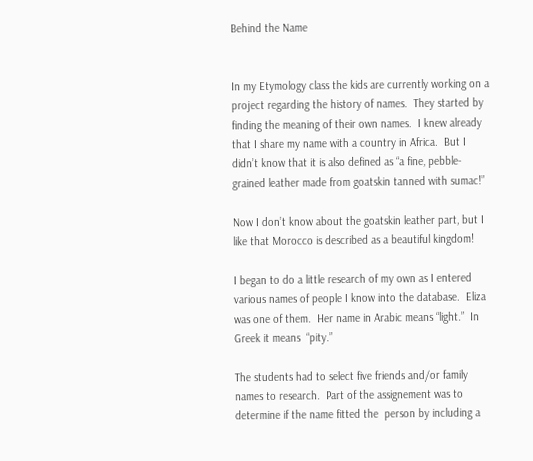Behind the Name


In my Etymology class the kids are currently working on a project regarding the history of names.  They started by finding the meaning of their own names.  I knew already that I share my name with a country in Africa.  But I didn’t know that it is also defined as “a fine, pebble-grained leather made from goatskin tanned with sumac!”

Now I don’t know about the goatskin leather part, but I like that Morocco is described as a beautiful kingdom!

I began to do a little research of my own as I entered various names of people I know into the database.  Eliza was one of them.  Her name in Arabic means “light.”  In Greek it means  “pity.”

The students had to select five friends and/or family names to research.  Part of the assignement was to determine if the name fitted the  person by including a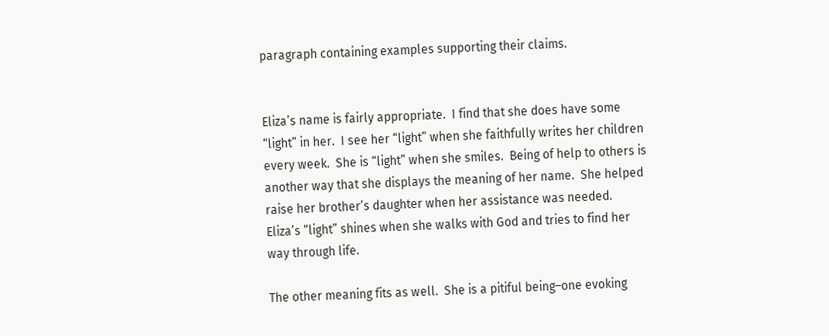paragraph containing examples supporting their claims.


Eliza’s name is fairly appropriate.  I find that she does have some “light” in her.  I see her “light” when she faithfully writes her children every week.  She is “light” when she smiles.  Being of help to others is another way that she displays the meaning of her name.  She helped raise her brother’s daughter when her assistance was needed.  Eliza’s “light” shines when she walks with God and tries to find her way through life.

The other meaning fits as well.  She is a pitiful being–one evoking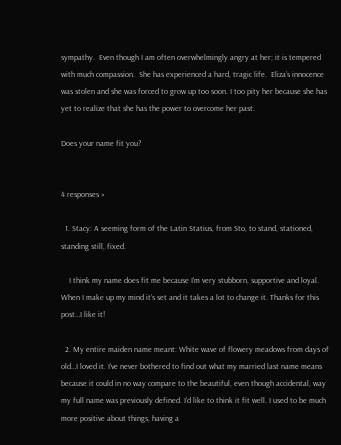sympathy.  Even though I am often overwhelmingly angry at her; it is tempered with much compassion.  She has experienced a hard, tragic life.  Eliza’s innocence was stolen and she was forced to grow up too soon. I too pity her because she has yet to realize that she has the power to overcome her past.

Does your name fit you?


4 responses »

  1. Stacy: A seeming form of the Latin Statius, from Sto, to stand, stationed, standing still, fixed.

    I think my name does fit me because I’m very stubborn, supportive and loyal. When I make up my mind it’s set and it takes a lot to change it. Thanks for this post…I like it!

  2. My entire maiden name meant: White wave of flowery meadows from days of old…I loved it. I’ve never bothered to find out what my married last name means because it could in no way compare to the beautiful, even though accidental, way my full name was previously defined. I’d like to think it fit well. I used to be much more positive about things, having a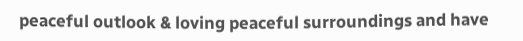peaceful outlook & loving peaceful surroundings and have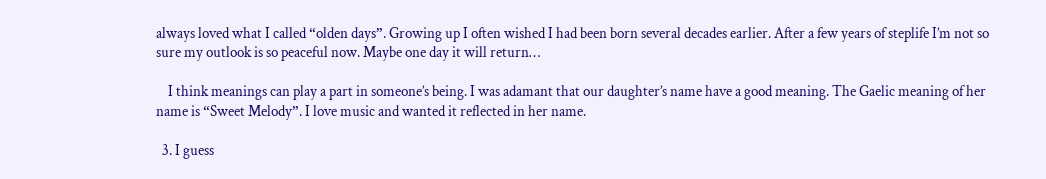always loved what I called “olden days”. Growing up I often wished I had been born several decades earlier. After a few years of steplife I’m not so sure my outlook is so peaceful now. Maybe one day it will return…

    I think meanings can play a part in someone’s being. I was adamant that our daughter’s name have a good meaning. The Gaelic meaning of her name is “Sweet Melody”. I love music and wanted it reflected in her name.

  3. I guess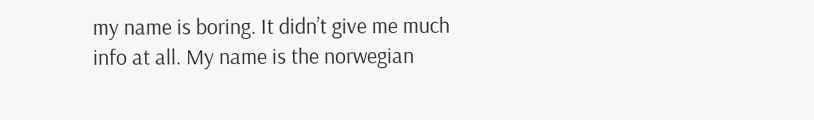my name is boring. It didn’t give me much info at all. My name is the norwegian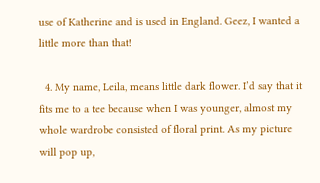use of Katherine and is used in England. Geez, I wanted a little more than that!

  4. My name, Leila, means little dark flower. I’d say that it fits me to a tee because when I was younger, almost my whole wardrobe consisted of floral print. As my picture will pop up,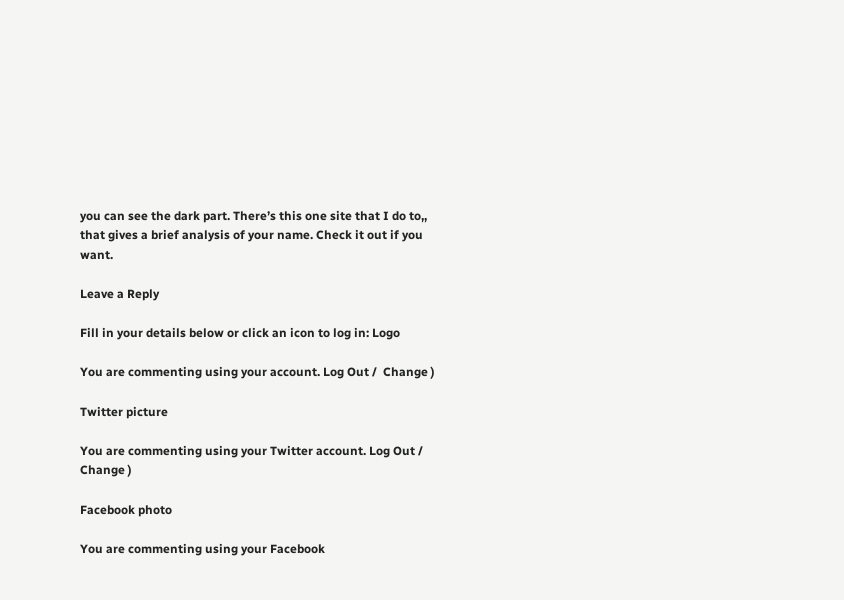you can see the dark part. There’s this one site that I do to,, that gives a brief analysis of your name. Check it out if you want.

Leave a Reply

Fill in your details below or click an icon to log in: Logo

You are commenting using your account. Log Out /  Change )

Twitter picture

You are commenting using your Twitter account. Log Out /  Change )

Facebook photo

You are commenting using your Facebook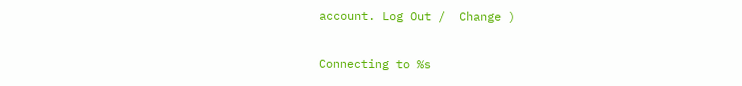account. Log Out /  Change )

Connecting to %s